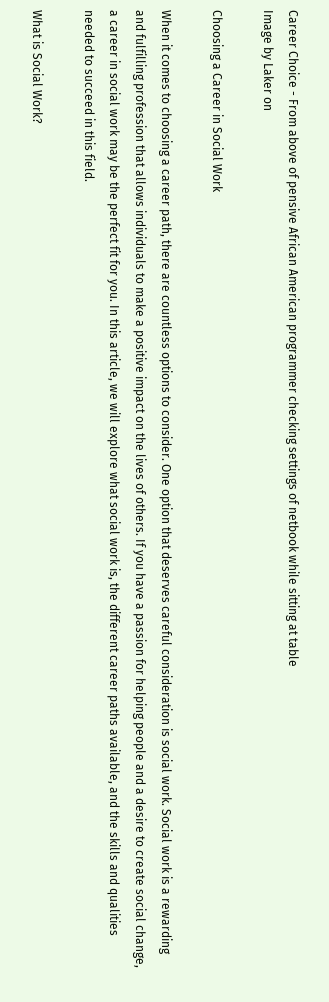Career Choice - From above of pensive African American programmer checking settings of netbook while sitting at table
Image by Laker on

Choosing a Career in Social Work

When it comes to choosing a career path, there are countless options to consider. One option that deserves careful consideration is social work. Social work is a rewarding and fulfilling profession that allows individuals to make a positive impact on the lives of others. If you have a passion for helping people and a desire to create social change, a career in social work may be the perfect fit for you. In this article, we will explore what social work is, the different career paths available, and the skills and qualities needed to succeed in this field.

What is Social Work?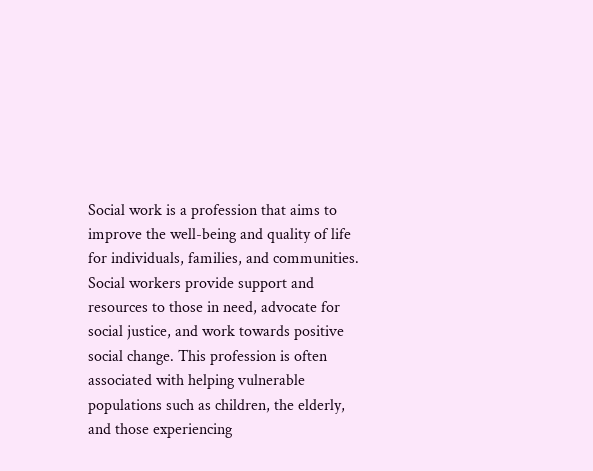Social work is a profession that aims to improve the well-being and quality of life for individuals, families, and communities. Social workers provide support and resources to those in need, advocate for social justice, and work towards positive social change. This profession is often associated with helping vulnerable populations such as children, the elderly, and those experiencing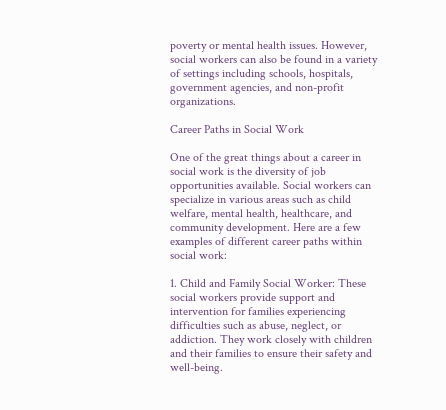poverty or mental health issues. However, social workers can also be found in a variety of settings including schools, hospitals, government agencies, and non-profit organizations.

Career Paths in Social Work

One of the great things about a career in social work is the diversity of job opportunities available. Social workers can specialize in various areas such as child welfare, mental health, healthcare, and community development. Here are a few examples of different career paths within social work:

1. Child and Family Social Worker: These social workers provide support and intervention for families experiencing difficulties such as abuse, neglect, or addiction. They work closely with children and their families to ensure their safety and well-being.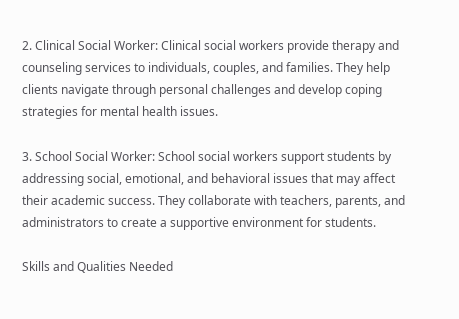2. Clinical Social Worker: Clinical social workers provide therapy and counseling services to individuals, couples, and families. They help clients navigate through personal challenges and develop coping strategies for mental health issues.

3. School Social Worker: School social workers support students by addressing social, emotional, and behavioral issues that may affect their academic success. They collaborate with teachers, parents, and administrators to create a supportive environment for students.

Skills and Qualities Needed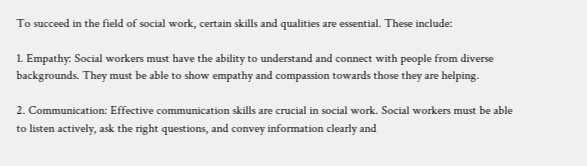To succeed in the field of social work, certain skills and qualities are essential. These include:

1. Empathy: Social workers must have the ability to understand and connect with people from diverse backgrounds. They must be able to show empathy and compassion towards those they are helping.

2. Communication: Effective communication skills are crucial in social work. Social workers must be able to listen actively, ask the right questions, and convey information clearly and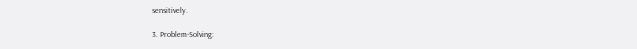sensitively.

3. Problem-Solving: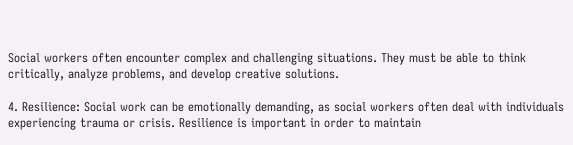Social workers often encounter complex and challenging situations. They must be able to think critically, analyze problems, and develop creative solutions.

4. Resilience: Social work can be emotionally demanding, as social workers often deal with individuals experiencing trauma or crisis. Resilience is important in order to maintain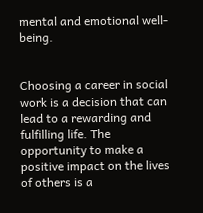mental and emotional well-being.


Choosing a career in social work is a decision that can lead to a rewarding and fulfilling life. The opportunity to make a positive impact on the lives of others is a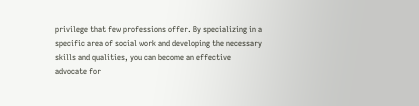privilege that few professions offer. By specializing in a specific area of social work and developing the necessary skills and qualities, you can become an effective advocate for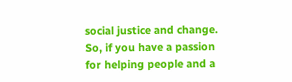social justice and change. So, if you have a passion for helping people and a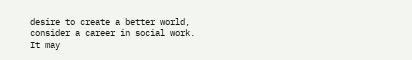desire to create a better world, consider a career in social work. It may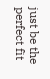just be the perfect fit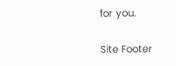for you.

Site Footer